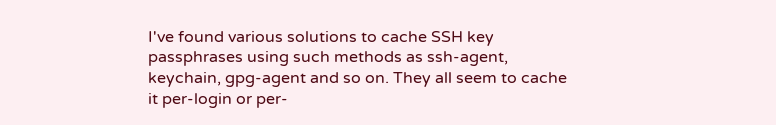I've found various solutions to cache SSH key passphrases using such methods as ssh-agent, keychain, gpg-agent and so on. They all seem to cache it per-login or per-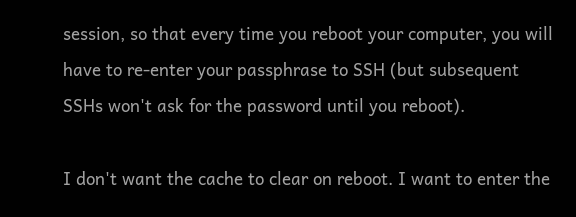session, so that every time you reboot your computer, you will have to re-enter your passphrase to SSH (but subsequent SSHs won't ask for the password until you reboot).

I don't want the cache to clear on reboot. I want to enter the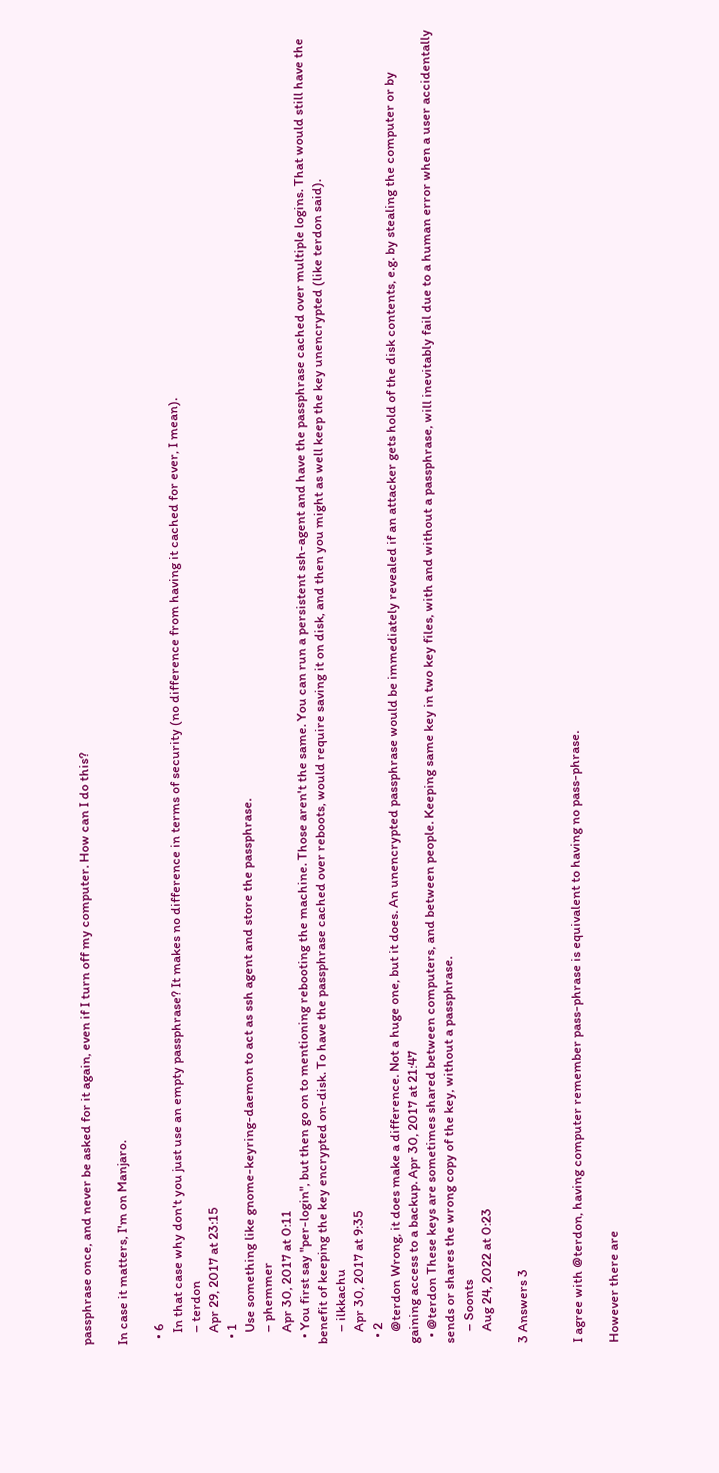passphrase once, and never be asked for it again, even if I turn off my computer. How can I do this?

In case it matters, I'm on Manjaro.

  • 6
    In that case why don't you just use an empty passphrase? It makes no difference in terms of security (no difference from having it cached for ever, I mean).
    – terdon
    Apr 29, 2017 at 23:15
  • 1
    Use something like gnome-keyring-daemon to act as ssh agent and store the passphrase.
    – phemmer
    Apr 30, 2017 at 0:11
  • You first say "per-login", but then go on to mentioning rebooting the machine. Those aren't the same. You can run a persistent ssh-agent and have the passphrase cached over multiple logins. That would still have the benefit of keeping the key encrypted on-disk. To have the passphrase cached over reboots, would require saving it on disk, and then you might as well keep the key unencrypted (like terdon said).
    – ilkkachu
    Apr 30, 2017 at 9:35
  • 2
    @terdon Wrong, it does make a difference. Not a huge one, but it does. An unencrypted passphrase would be immediately revealed if an attacker gets hold of the disk contents, e.g. by stealing the computer or by gaining access to a backup. Apr 30, 2017 at 21:47
  • @terdon These keys are sometimes shared between computers, and between people. Keeping same key in two key files, with and without a passphrase, will inevitably fail due to a human error when a user accidentally sends or shares the wrong copy of the key, without a passphrase.
    – Soonts
    Aug 24, 2022 at 0:23

3 Answers 3


I agree with @terdon, having computer remember pass-phrase is equivalent to having no pass-phrase.

However there are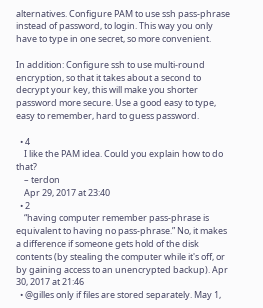alternatives. Configure PAM to use ssh pass-phrase instead of password, to login. This way you only have to type in one secret, so more convenient.

In addition: Configure ssh to use multi-round encryption, so that it takes about a second to decrypt your key, this will make you shorter password more secure. Use a good easy to type, easy to remember, hard to guess password.

  • 4
    I like the PAM idea. Could you explain how to do that?
    – terdon
    Apr 29, 2017 at 23:40
  • 2
    “having computer remember pass-phrase is equivalent to having no pass-phrase.” No, it makes a difference if someone gets hold of the disk contents (by stealing the computer while it's off, or by gaining access to an unencrypted backup). Apr 30, 2017 at 21:46
  • @gilles only if files are stored separately. May 1,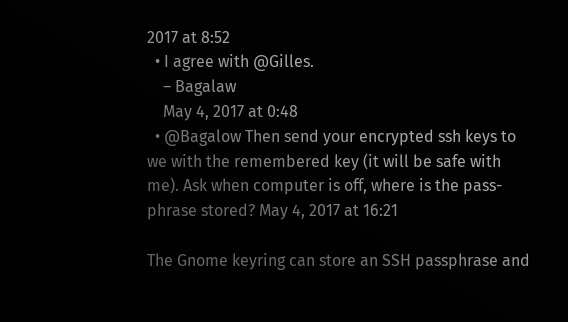2017 at 8:52
  • I agree with @Gilles.
    – Bagalaw
    May 4, 2017 at 0:48
  • @Bagalow Then send your encrypted ssh keys to we with the remembered key (it will be safe with me). Ask when computer is off, where is the pass-phrase stored? May 4, 2017 at 16:21

The Gnome keyring can store an SSH passphrase and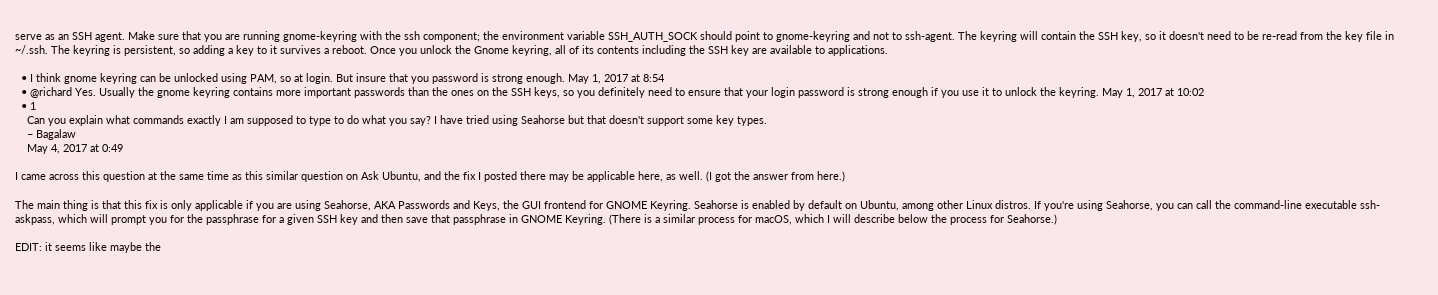serve as an SSH agent. Make sure that you are running gnome-keyring with the ssh component; the environment variable SSH_AUTH_SOCK should point to gnome-keyring and not to ssh-agent. The keyring will contain the SSH key, so it doesn't need to be re-read from the key file in ~/.ssh. The keyring is persistent, so adding a key to it survives a reboot. Once you unlock the Gnome keyring, all of its contents including the SSH key are available to applications.

  • I think gnome keyring can be unlocked using PAM, so at login. But insure that you password is strong enough. May 1, 2017 at 8:54
  • @richard Yes. Usually the gnome keyring contains more important passwords than the ones on the SSH keys, so you definitely need to ensure that your login password is strong enough if you use it to unlock the keyring. May 1, 2017 at 10:02
  • 1
    Can you explain what commands exactly I am supposed to type to do what you say? I have tried using Seahorse but that doesn't support some key types.
    – Bagalaw
    May 4, 2017 at 0:49

I came across this question at the same time as this similar question on Ask Ubuntu, and the fix I posted there may be applicable here, as well. (I got the answer from here.)

The main thing is that this fix is only applicable if you are using Seahorse, AKA Passwords and Keys, the GUI frontend for GNOME Keyring. Seahorse is enabled by default on Ubuntu, among other Linux distros. If you're using Seahorse, you can call the command-line executable ssh-askpass, which will prompt you for the passphrase for a given SSH key and then save that passphrase in GNOME Keyring. (There is a similar process for macOS, which I will describe below the process for Seahorse.)

EDIT: it seems like maybe the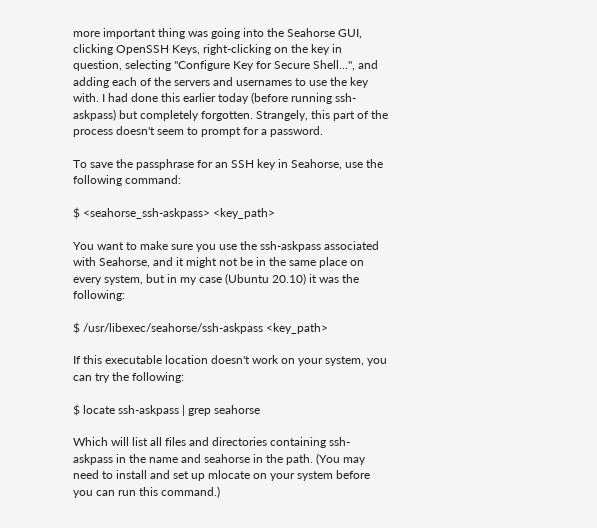more important thing was going into the Seahorse GUI, clicking OpenSSH Keys, right-clicking on the key in question, selecting "Configure Key for Secure Shell...", and adding each of the servers and usernames to use the key with. I had done this earlier today (before running ssh-askpass) but completely forgotten. Strangely, this part of the process doesn't seem to prompt for a password.

To save the passphrase for an SSH key in Seahorse, use the following command:

$ <seahorse_ssh-askpass> <key_path>

You want to make sure you use the ssh-askpass associated with Seahorse, and it might not be in the same place on every system, but in my case (Ubuntu 20.10) it was the following:

$ /usr/libexec/seahorse/ssh-askpass <key_path>

If this executable location doesn't work on your system, you can try the following:

$ locate ssh-askpass | grep seahorse

Which will list all files and directories containing ssh-askpass in the name and seahorse in the path. (You may need to install and set up mlocate on your system before you can run this command.)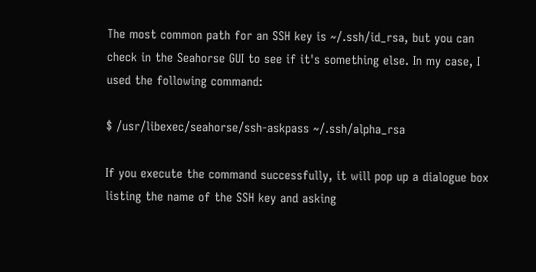The most common path for an SSH key is ~/.ssh/id_rsa, but you can check in the Seahorse GUI to see if it's something else. In my case, I used the following command:

$ /usr/libexec/seahorse/ssh-askpass ~/.ssh/alpha_rsa

If you execute the command successfully, it will pop up a dialogue box listing the name of the SSH key and asking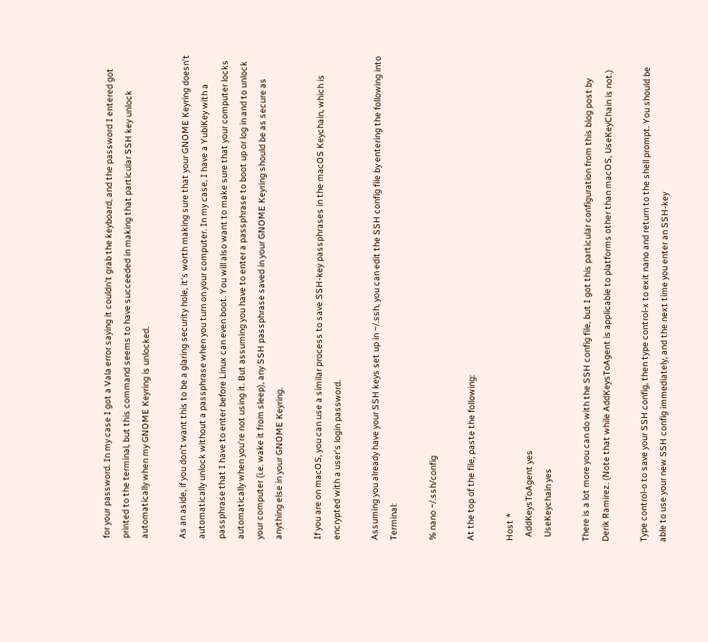for your password. In my case I got a Vala error saying it couldn't grab the keyboard, and the password I entered got printed to the terminal, but this command seems to have succeeded in making that particular SSH key unlock automatically when my GNOME Keyring is unlocked.

As an aside, if you don't want this to be a glaring security hole, it's worth making sure that your GNOME Keyring doesn't automatically unlock without a passphrase when you turn on your computer. In my case, I have a YubiKey with a passphrase that I have to enter before Linux can even boot. You will also want to make sure that your computer locks automatically when you're not using it. But assuming you have to enter a passphrase to boot up or log in and to unlock your computer (i.e. wake it from sleep), any SSH passphrase saved in your GNOME Keyring should be as secure as anything else in your GNOME Keyring.

If you are on macOS, you can use a similar process to save SSH-key passphrases in the macOS Keychain, which is encrypted with a user's login password.

Assuming you already have your SSH keys set up in ~/.ssh, you can edit the SSH config file by entering the following into Terminal:

% nano ~/.ssh/config

At the top of the file, paste the following:

Host *
  AddKeysToAgent yes
  UseKeychain yes

There is a lot more you can do with the SSH config file, but I got this particular configuration from this blog post by Derik Ramirez. (Note that while AddKeysToAgent is applicable to platforms other than macOS, UseKeyChain is not.)

Type control-o to save your SSH config, then type control-x to exit nano and return to the shell prompt. You should be able to use your new SSH config immediately, and the next time you enter an SSH-key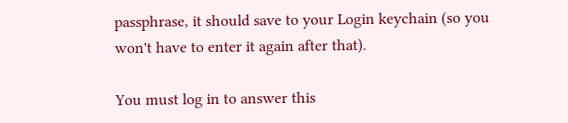passphrase, it should save to your Login keychain (so you won't have to enter it again after that).

You must log in to answer this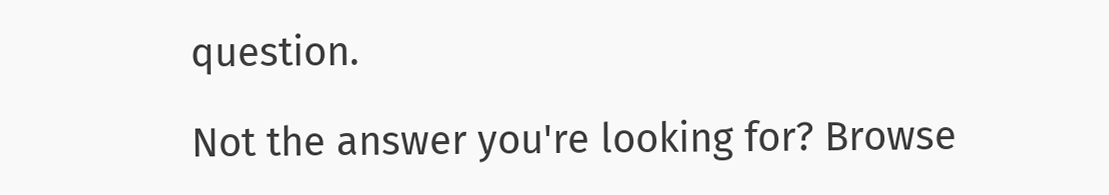question.

Not the answer you're looking for? Browse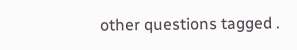other questions tagged .